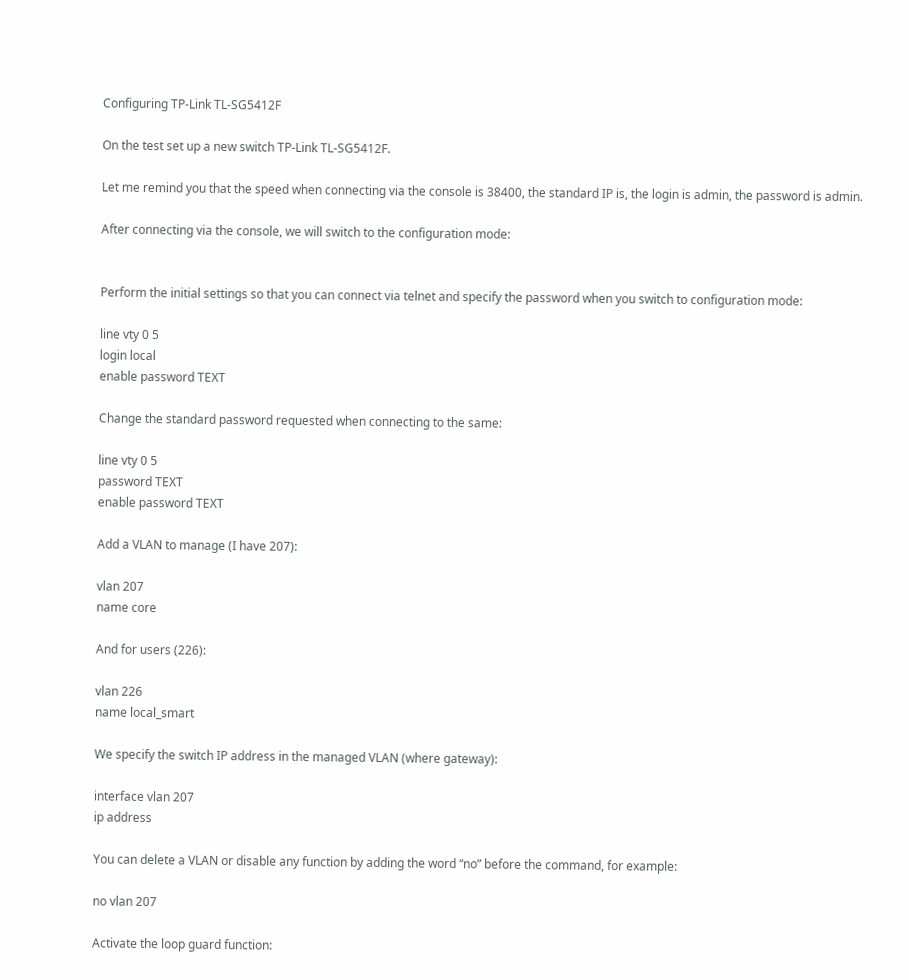Configuring TP-Link TL-SG5412F

On the test set up a new switch TP-Link TL-SG5412F.

Let me remind you that the speed when connecting via the console is 38400, the standard IP is, the login is admin, the password is admin.

After connecting via the console, we will switch to the configuration mode:


Perform the initial settings so that you can connect via telnet and specify the password when you switch to configuration mode:

line vty 0 5
login local
enable password TEXT

Change the standard password requested when connecting to the same:

line vty 0 5
password TEXT
enable password TEXT

Add a VLAN to manage (I have 207):

vlan 207
name core

And for users (226):

vlan 226
name local_smart

We specify the switch IP address in the managed VLAN (where gateway):

interface vlan 207
ip address

You can delete a VLAN or disable any function by adding the word “no” before the command, for example:

no vlan 207

Activate the loop guard function: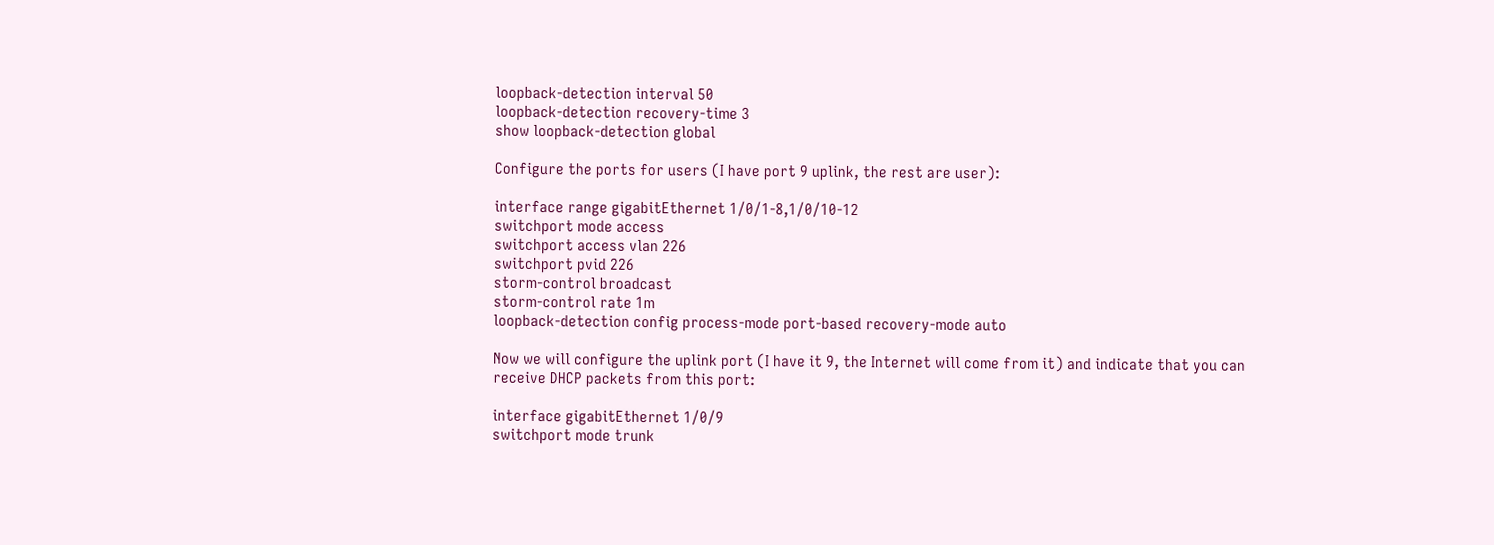loopback-detection interval 50
loopback-detection recovery-time 3
show loopback-detection global

Configure the ports for users (I have port 9 uplink, the rest are user):

interface range gigabitEthernet 1/0/1-8,1/0/10-12
switchport mode access
switchport access vlan 226
switchport pvid 226
storm-control broadcast
storm-control rate 1m
loopback-detection config process-mode port-based recovery-mode auto

Now we will configure the uplink port (I have it 9, the Internet will come from it) and indicate that you can receive DHCP packets from this port:

interface gigabitEthernet 1/0/9
switchport mode trunk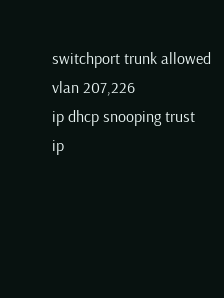switchport trunk allowed vlan 207,226
ip dhcp snooping trust
ip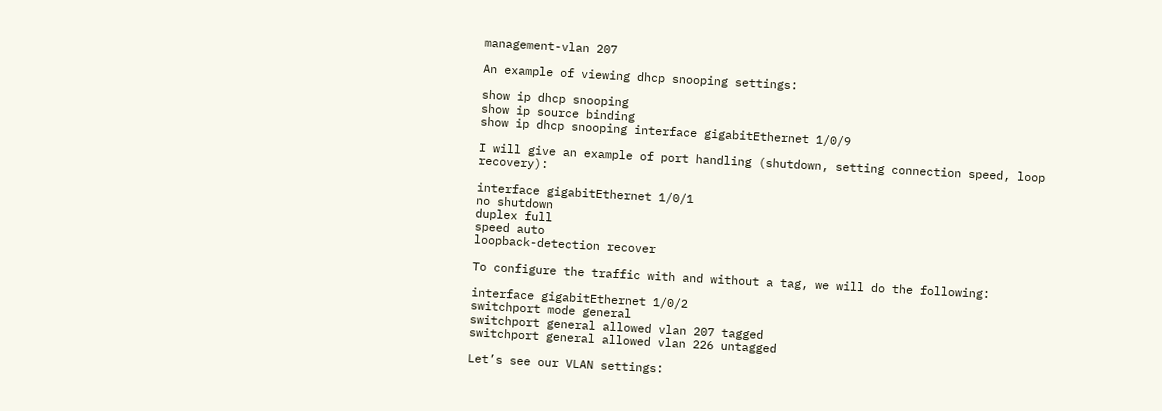management-vlan 207

An example of viewing dhcp snooping settings:

show ip dhcp snooping
show ip source binding
show ip dhcp snooping interface gigabitEthernet 1/0/9

I will give an example of port handling (shutdown, setting connection speed, loop recovery):

interface gigabitEthernet 1/0/1
no shutdown
duplex full
speed auto
loopback-detection recover

To configure the traffic with and without a tag, we will do the following:

interface gigabitEthernet 1/0/2
switchport mode general
switchport general allowed vlan 207 tagged
switchport general allowed vlan 226 untagged

Let’s see our VLAN settings: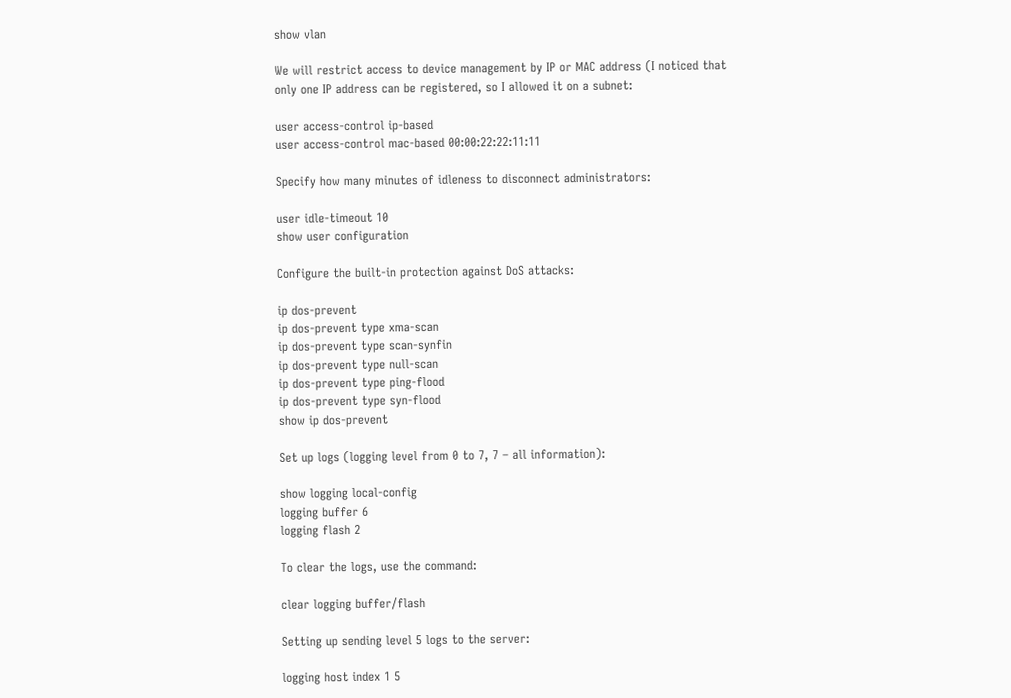show vlan

We will restrict access to device management by IP or MAC address (I noticed that only one IP address can be registered, so I allowed it on a subnet:

user access-control ip-based
user access-control mac-based 00:00:22:22:11:11

Specify how many minutes of idleness to disconnect administrators:

user idle-timeout 10
show user configuration

Configure the built-in protection against DoS attacks:

ip dos-prevent
ip dos-prevent type xma-scan
ip dos-prevent type scan-synfin
ip dos-prevent type null-scan
ip dos-prevent type ping-flood
ip dos-prevent type syn-flood
show ip dos-prevent

Set up logs (logging level from 0 to 7, 7 – all information):

show logging local-config
logging buffer 6
logging flash 2

To clear the logs, use the command:

clear logging buffer/flash

Setting up sending level 5 logs to the server:

logging host index 1 5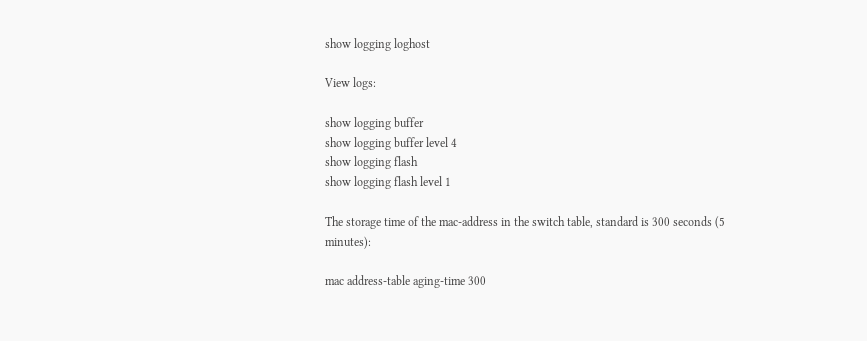show logging loghost

View logs:

show logging buffer
show logging buffer level 4
show logging flash
show logging flash level 1

The storage time of the mac-address in the switch table, standard is 300 seconds (5 minutes):

mac address-table aging-time 300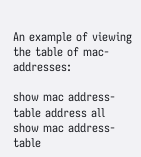An example of viewing the table of mac-addresses:

show mac address-table address all
show mac address-table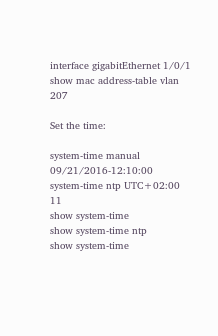interface gigabitEthernet 1/0/1
show mac address-table vlan 207

Set the time:

system-time manual 09/21/2016-12:10:00
system-time ntp UTC+02:00 11
show system-time
show system-time ntp
show system-time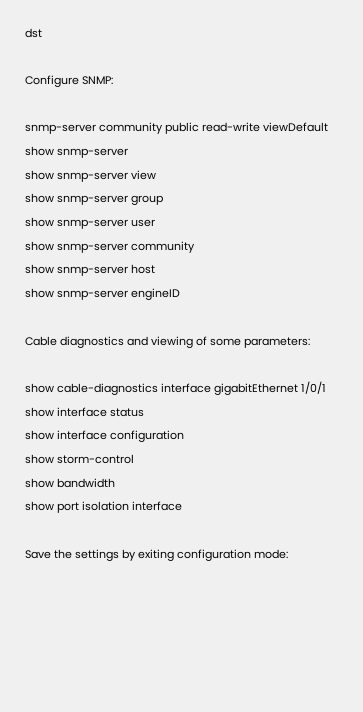dst

Configure SNMP:

snmp-server community public read-write viewDefault
show snmp-server
show snmp-server view
show snmp-server group
show snmp-server user
show snmp-server community
show snmp-server host
show snmp-server engineID

Cable diagnostics and viewing of some parameters:

show cable-diagnostics interface gigabitEthernet 1/0/1
show interface status
show interface configuration
show storm-control
show bandwidth
show port isolation interface

Save the settings by exiting configuration mode: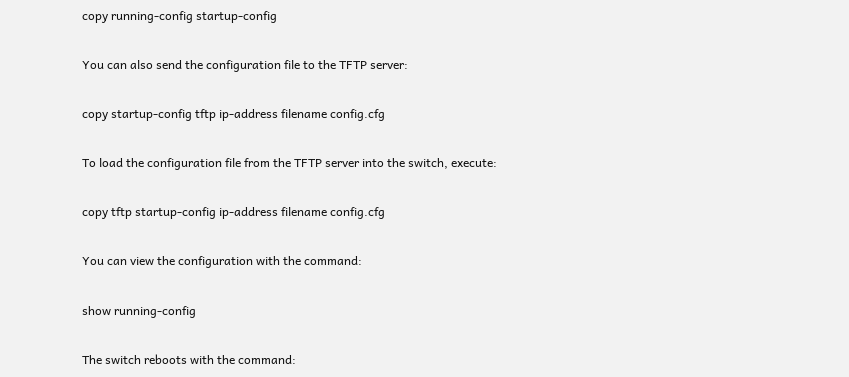copy running-config startup-config

You can also send the configuration file to the TFTP server:

copy startup-config tftp ip-address filename config.cfg

To load the configuration file from the TFTP server into the switch, execute:

copy tftp startup-config ip-address filename config.cfg

You can view the configuration with the command:

show running-config

The switch reboots with the command: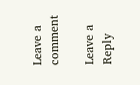Leave a comment

Leave a Reply